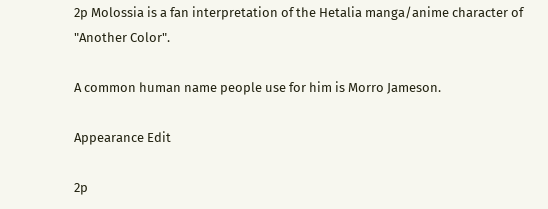2p Molossia is a fan interpretation of the Hetalia manga/anime character of "Another Color".

A common human name people use for him is Morro Jameson.

Appearance Edit

2p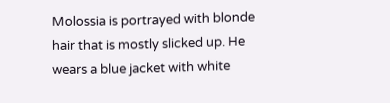Molossia is portrayed with blonde hair that is mostly slicked up. He wears a blue jacket with white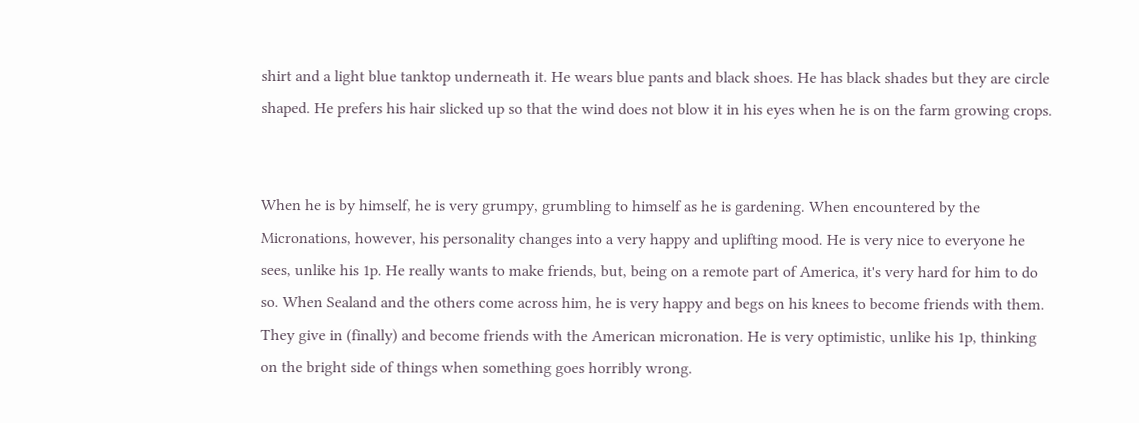shirt and a light blue tanktop underneath it. He wears blue pants and black shoes. He has black shades but they are circle shaped. He prefers his hair slicked up so that the wind does not blow it in his eyes when he is on the farm growing crops.


When he is by himself, he is very grumpy, grumbling to himself as he is gardening. When encountered by the Micronations, however, his personality changes into a very happy and uplifting mood. He is very nice to everyone he sees, unlike his 1p. He really wants to make friends, but, being on a remote part of America, it's very hard for him to do so. When Sealand and the others come across him, he is very happy and begs on his knees to become friends with them. They give in (finally) and become friends with the American micronation. He is very optimistic, unlike his 1p, thinking on the bright side of things when something goes horribly wrong.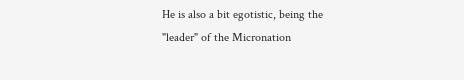He is also a bit egotistic, being the "leader" of the Micronation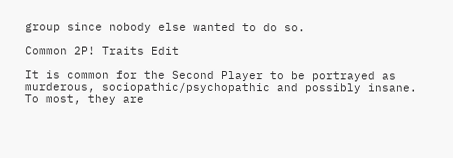group since nobody else wanted to do so.

Common 2P! Traits Edit

It is common for the Second Player to be portrayed as murderous, sociopathic/psychopathic and possibly insane. To most, they are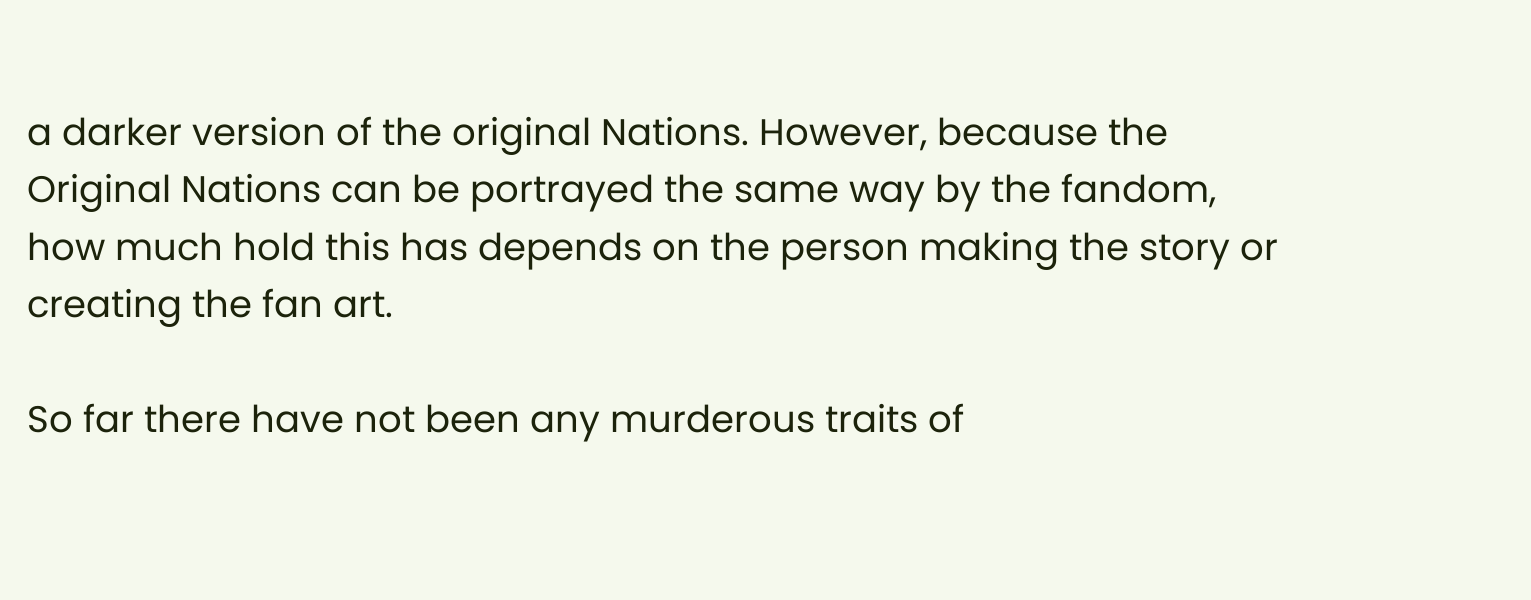a darker version of the original Nations. However, because the Original Nations can be portrayed the same way by the fandom, how much hold this has depends on the person making the story or creating the fan art.

So far there have not been any murderous traits of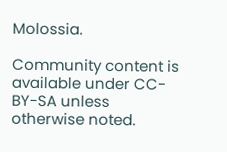Molossia.

Community content is available under CC-BY-SA unless otherwise noted.